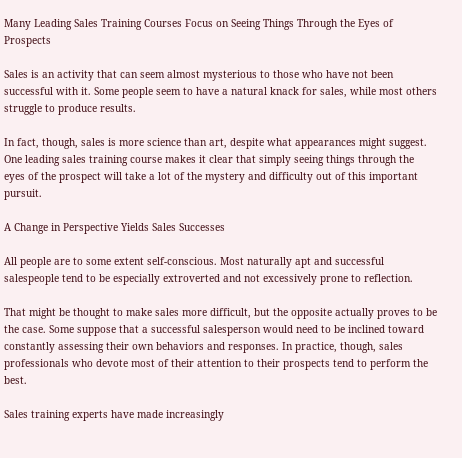Many Leading Sales Training Courses Focus on Seeing Things Through the Eyes of Prospects

Sales is an activity that can seem almost mysterious to those who have not been successful with it. Some people seem to have a natural knack for sales, while most others struggle to produce results.

In fact, though, sales is more science than art, despite what appearances might suggest. One leading sales training course makes it clear that simply seeing things through the eyes of the prospect will take a lot of the mystery and difficulty out of this important pursuit.

A Change in Perspective Yields Sales Successes

All people are to some extent self-conscious. Most naturally apt and successful salespeople tend to be especially extroverted and not excessively prone to reflection.

That might be thought to make sales more difficult, but the opposite actually proves to be the case. Some suppose that a successful salesperson would need to be inclined toward constantly assessing their own behaviors and responses. In practice, though, sales professionals who devote most of their attention to their prospects tend to perform the best.

Sales training experts have made increasingly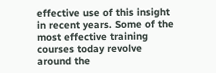effective use of this insight in recent years. Some of the most effective training courses today revolve around the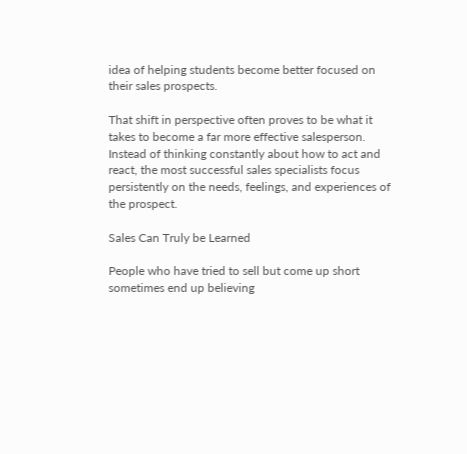idea of helping students become better focused on their sales prospects.

That shift in perspective often proves to be what it takes to become a far more effective salesperson. Instead of thinking constantly about how to act and react, the most successful sales specialists focus persistently on the needs, feelings, and experiences of the prospect.

Sales Can Truly be Learned

People who have tried to sell but come up short sometimes end up believing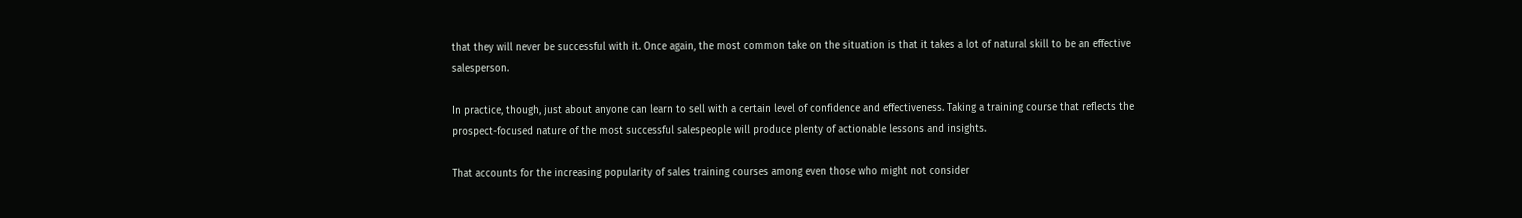that they will never be successful with it. Once again, the most common take on the situation is that it takes a lot of natural skill to be an effective salesperson.

In practice, though, just about anyone can learn to sell with a certain level of confidence and effectiveness. Taking a training course that reflects the prospect-focused nature of the most successful salespeople will produce plenty of actionable lessons and insights.

That accounts for the increasing popularity of sales training courses among even those who might not consider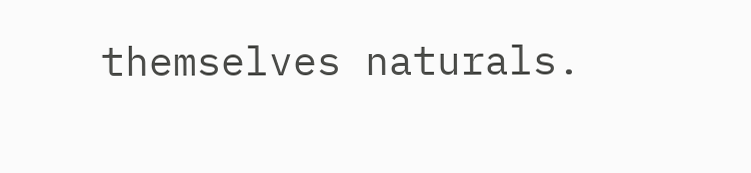themselves naturals.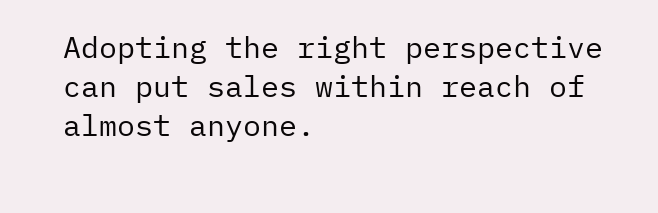Adopting the right perspective can put sales within reach of almost anyone.